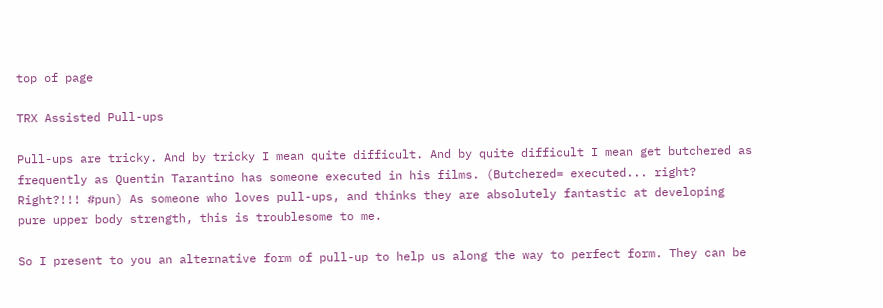top of page

TRX Assisted Pull-ups

Pull-ups are tricky. And by tricky I mean quite difficult. And by quite difficult I mean get butchered as frequently as Quentin Tarantino has someone executed in his films. (Butchered= executed... right? Right?!!! #pun) As someone who loves pull-ups, and thinks they are absolutely fantastic at developing pure upper body strength, this is troublesome to me.

So I present to you an alternative form of pull-up to help us along the way to perfect form. They can be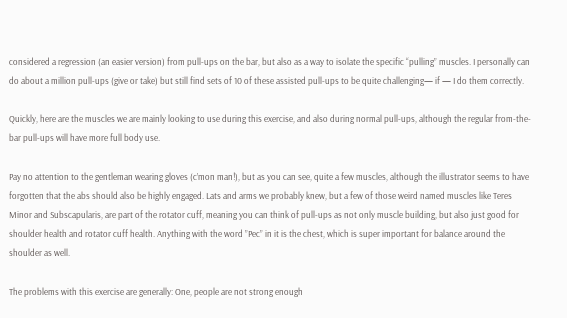considered a regression (an easier version) from pull-ups on the bar, but also as a way to isolate the specific “pulling” muscles. I personally can do about a million pull-ups (give or take) but still find sets of 10 of these assisted pull-ups to be quite challenging— if — I do them correctly.

Quickly, here are the muscles we are mainly looking to use during this exercise, and also during normal pull-ups, although the regular from-the-bar pull-ups will have more full body use.

Pay no attention to the gentleman wearing gloves (c’mon man!), but as you can see, quite a few muscles, although the illustrator seems to have forgotten that the abs should also be highly engaged. Lats and arms we probably knew, but a few of those weird named muscles like Teres Minor and Subscapularis, are part of the rotator cuff, meaning you can think of pull-ups as not only muscle building, but also just good for shoulder health and rotator cuff health. Anything with the word ”Pec” in it is the chest, which is super important for balance around the shoulder as well.

The problems with this exercise are generally: One, people are not strong enough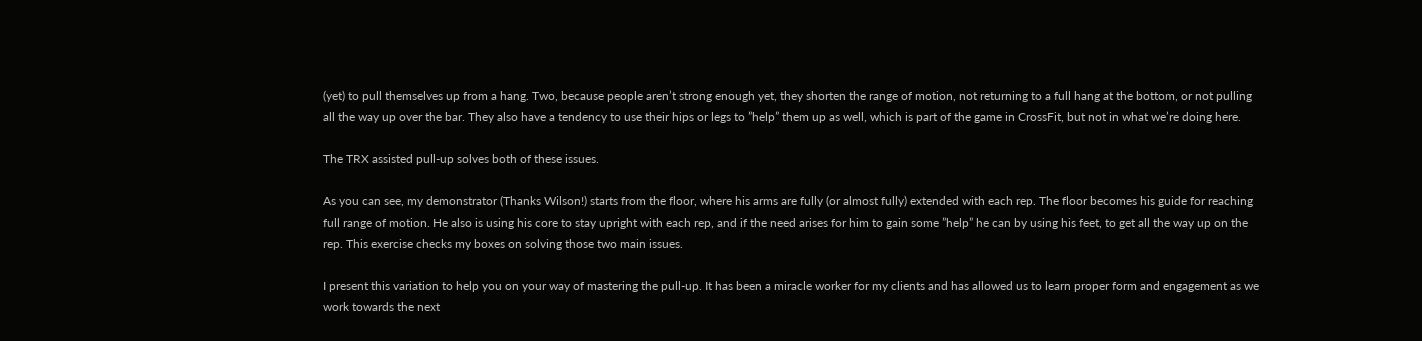(yet) to pull themselves up from a hang. Two, because people aren’t strong enough yet, they shorten the range of motion, not returning to a full hang at the bottom, or not pulling all the way up over the bar. They also have a tendency to use their hips or legs to ”help” them up as well, which is part of the game in CrossFit, but not in what we’re doing here.

The TRX assisted pull-up solves both of these issues.

As you can see, my demonstrator (Thanks Wilson!) starts from the floor, where his arms are fully (or almost fully) extended with each rep. The floor becomes his guide for reaching full range of motion. He also is using his core to stay upright with each rep, and if the need arises for him to gain some ”help” he can by using his feet, to get all the way up on the rep. This exercise checks my boxes on solving those two main issues.

I present this variation to help you on your way of mastering the pull-up. It has been a miracle worker for my clients and has allowed us to learn proper form and engagement as we work towards the next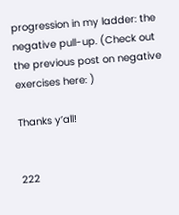progression in my ladder: the negative pull-up. (Check out the previous post on negative exercises here: )

Thanks y’all!


222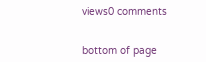views0 comments


bottom of page